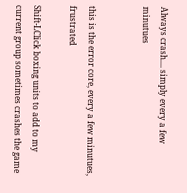Always crash.... simply every a few minutues


this is the error core, every a few minutues, frustrated

Shift-LClick boxing units to add to my current group sometimes crashes the game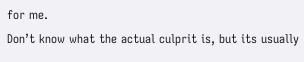for me.
Don’t know what the actual culprit is, but its usually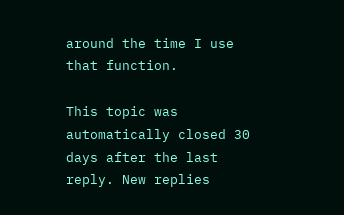around the time I use that function.

This topic was automatically closed 30 days after the last reply. New replies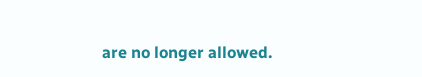are no longer allowed.